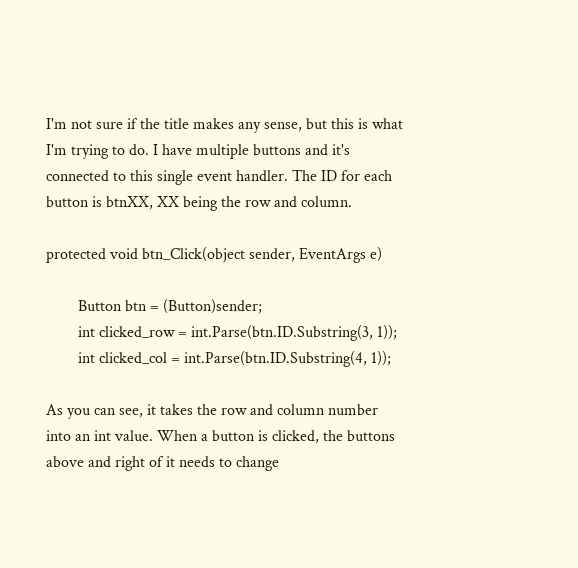I'm not sure if the title makes any sense, but this is what I'm trying to do. I have multiple buttons and it's connected to this single event handler. The ID for each button is btnXX, XX being the row and column.

protected void btn_Click(object sender, EventArgs e)

        Button btn = (Button)sender;
        int clicked_row = int.Parse(btn.ID.Substring(3, 1));
        int clicked_col = int.Parse(btn.ID.Substring(4, 1));

As you can see, it takes the row and column number into an int value. When a button is clicked, the buttons above and right of it needs to change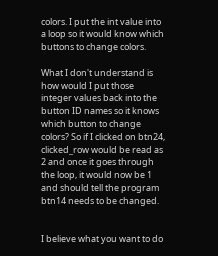colors. I put the int value into a loop so it would know which buttons to change colors.

What I don't understand is how would I put those integer values back into the button ID names so it knows which button to change colors? So if I clicked on btn24, clicked_row would be read as 2 and once it goes through the loop, it would now be 1 and should tell the program btn14 needs to be changed.


I believe what you want to do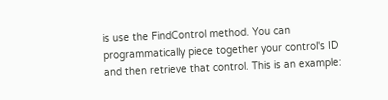is use the FindControl method. You can programmatically piece together your control's ID and then retrieve that control. This is an example: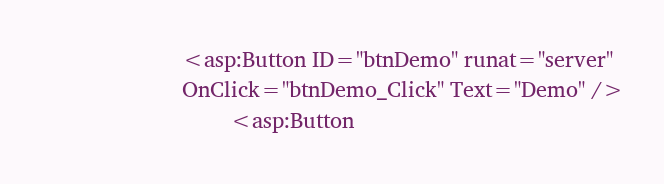<asp:Button ID="btnDemo" runat="server" OnClick="btnDemo_Click" Text="Demo" />
        <asp:Button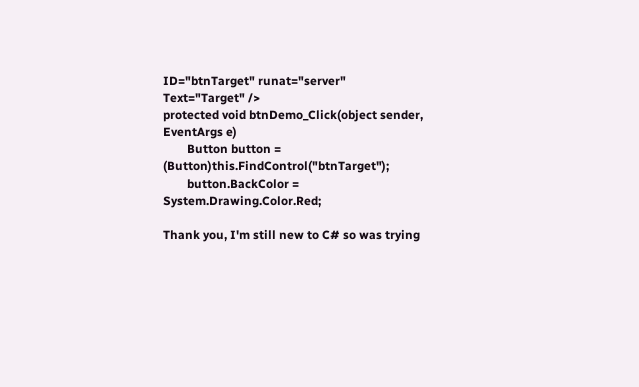ID="btnTarget" runat="server" Text="Target" />
protected void btnDemo_Click(object sender, EventArgs e)
        Button button = (Button)this.FindControl("btnTarget");
        button.BackColor = System.Drawing.Color.Red;

Thank you, I'm still new to C# so was trying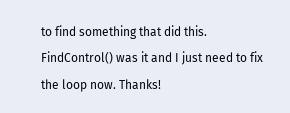to find something that did this. FindControl() was it and I just need to fix the loop now. Thanks!